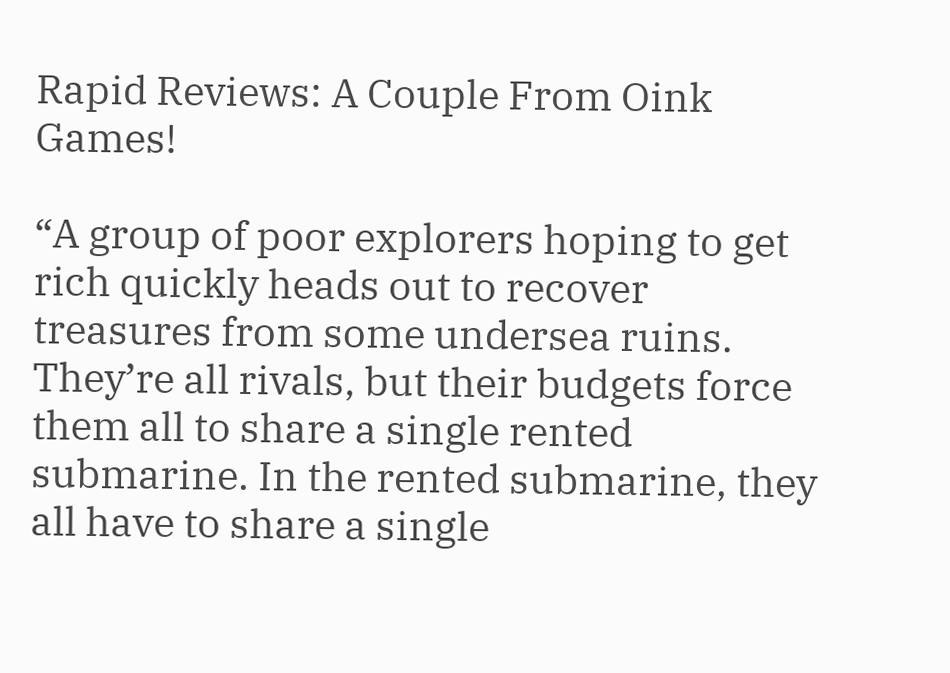Rapid Reviews: A Couple From Oink Games!

“A group of poor explorers hoping to get rich quickly heads out to recover treasures from some undersea ruins. They’re all rivals, but their budgets force them all to share a single rented submarine. In the rented submarine, they all have to share a single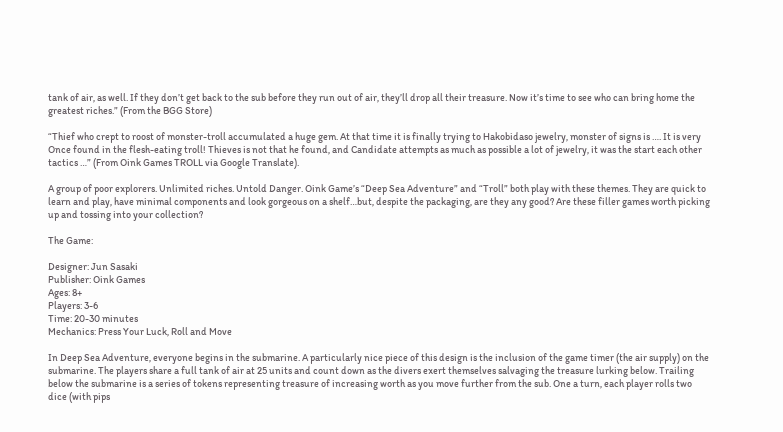tank of air, as well. If they don’t get back to the sub before they run out of air, they’ll drop all their treasure. Now it’s time to see who can bring home the greatest riches.” (From the BGG Store)

“Thief who crept to roost of monster-troll accumulated a huge gem. At that time it is finally trying to Hakobidaso jewelry, monster of signs is …. It is very Once found in the flesh-eating troll! Thieves is not that he found, and Candidate attempts as much as possible a lot of jewelry, it was the start each other tactics …” (From Oink Games TROLL via Google Translate).

A group of poor explorers. Unlimited riches. Untold Danger. Oink Game’s “Deep Sea Adventure” and “Troll” both play with these themes. They are quick to learn and play, have minimal components and look gorgeous on a shelf…but, despite the packaging, are they any good? Are these filler games worth picking up and tossing into your collection?

The Game:

Designer: Jun Sasaki
Publisher: Oink Games
Ages: 8+
Players: 3-6
Time: 20-30 minutes
Mechanics: Press Your Luck, Roll and Move

In Deep Sea Adventure, everyone begins in the submarine. A particularly nice piece of this design is the inclusion of the game timer (the air supply) on the submarine. The players share a full tank of air at 25 units and count down as the divers exert themselves salvaging the treasure lurking below. Trailing below the submarine is a series of tokens representing treasure of increasing worth as you move further from the sub. One a turn, each player rolls two dice (with pips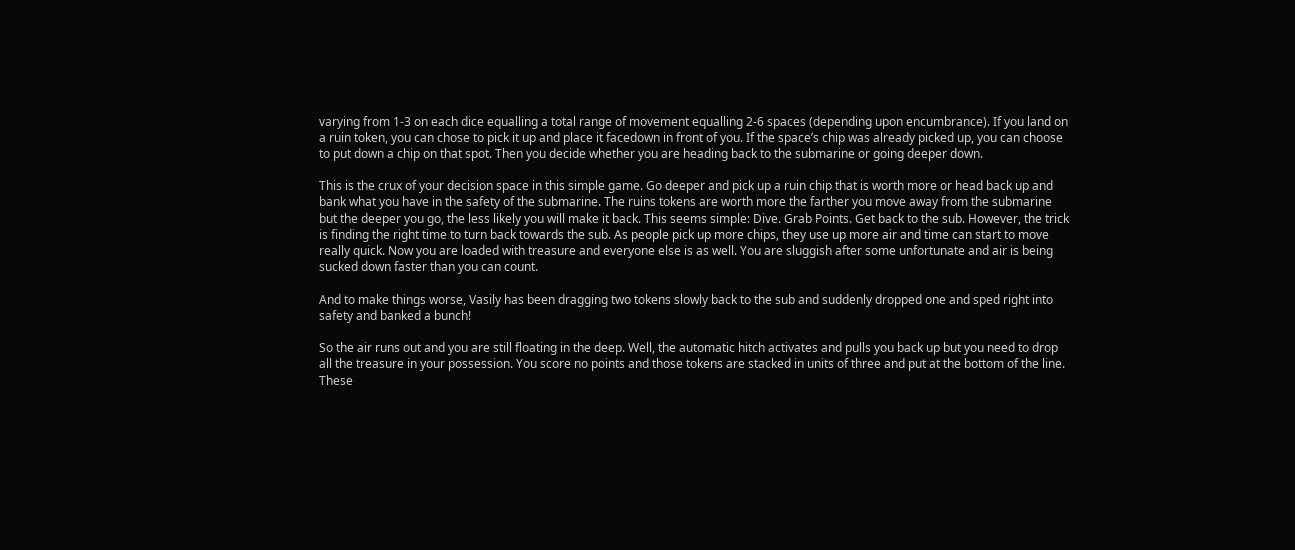varying from 1-3 on each dice equalling a total range of movement equalling 2-6 spaces (depending upon encumbrance). If you land on a ruin token, you can chose to pick it up and place it facedown in front of you. If the space’s chip was already picked up, you can choose to put down a chip on that spot. Then you decide whether you are heading back to the submarine or going deeper down.

This is the crux of your decision space in this simple game. Go deeper and pick up a ruin chip that is worth more or head back up and bank what you have in the safety of the submarine. The ruins tokens are worth more the farther you move away from the submarine but the deeper you go, the less likely you will make it back. This seems simple: Dive. Grab Points. Get back to the sub. However, the trick is finding the right time to turn back towards the sub. As people pick up more chips, they use up more air and time can start to move really quick. Now you are loaded with treasure and everyone else is as well. You are sluggish after some unfortunate and air is being sucked down faster than you can count.

And to make things worse, Vasily has been dragging two tokens slowly back to the sub and suddenly dropped one and sped right into safety and banked a bunch!

So the air runs out and you are still floating in the deep. Well, the automatic hitch activates and pulls you back up but you need to drop all the treasure in your possession. You score no points and those tokens are stacked in units of three and put at the bottom of the line. These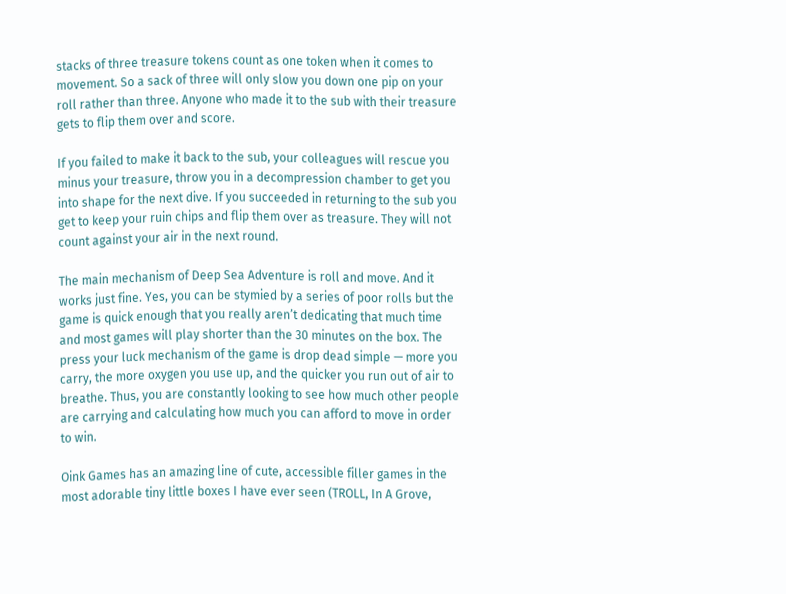stacks of three treasure tokens count as one token when it comes to movement. So a sack of three will only slow you down one pip on your roll rather than three. Anyone who made it to the sub with their treasure gets to flip them over and score.

If you failed to make it back to the sub, your colleagues will rescue you minus your treasure, throw you in a decompression chamber to get you into shape for the next dive. If you succeeded in returning to the sub you get to keep your ruin chips and flip them over as treasure. They will not count against your air in the next round.

The main mechanism of Deep Sea Adventure is roll and move. And it works just fine. Yes, you can be stymied by a series of poor rolls but the game is quick enough that you really aren’t dedicating that much time and most games will play shorter than the 30 minutes on the box. The press your luck mechanism of the game is drop dead simple — more you carry, the more oxygen you use up, and the quicker you run out of air to breathe. Thus, you are constantly looking to see how much other people are carrying and calculating how much you can afford to move in order to win.

Oink Games has an amazing line of cute, accessible filler games in the most adorable tiny little boxes I have ever seen (TROLL, In A Grove,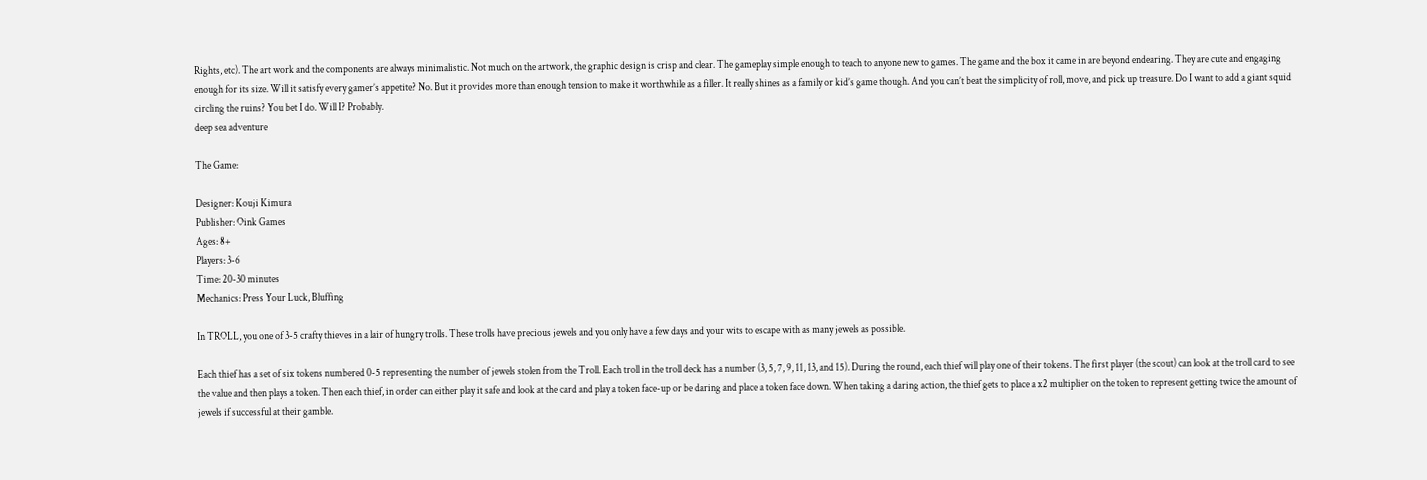Rights, etc). The art work and the components are always minimalistic. Not much on the artwork, the graphic design is crisp and clear. The gameplay simple enough to teach to anyone new to games. The game and the box it came in are beyond endearing. They are cute and engaging enough for its size. Will it satisfy every gamer’s appetite? No. But it provides more than enough tension to make it worthwhile as a filler. It really shines as a family or kid’s game though. And you can’t beat the simplicity of roll, move, and pick up treasure. Do I want to add a giant squid circling the ruins? You bet I do. Will I? Probably.
deep sea adventure

The Game:

Designer: Kouji Kimura
Publisher: Oink Games
Ages: 8+
Players: 3-6
Time: 20-30 minutes
Mechanics: Press Your Luck, Bluffing

In TROLL, you one of 3-5 crafty thieves in a lair of hungry trolls. These trolls have precious jewels and you only have a few days and your wits to escape with as many jewels as possible.

Each thief has a set of six tokens numbered 0-5 representing the number of jewels stolen from the Troll. Each troll in the troll deck has a number (3, 5, 7, 9, 11, 13, and 15). During the round, each thief will play one of their tokens. The first player (the scout) can look at the troll card to see the value and then plays a token. Then each thief, in order can either play it safe and look at the card and play a token face-up or be daring and place a token face down. When taking a daring action, the thief gets to place a x2 multiplier on the token to represent getting twice the amount of jewels if successful at their gamble.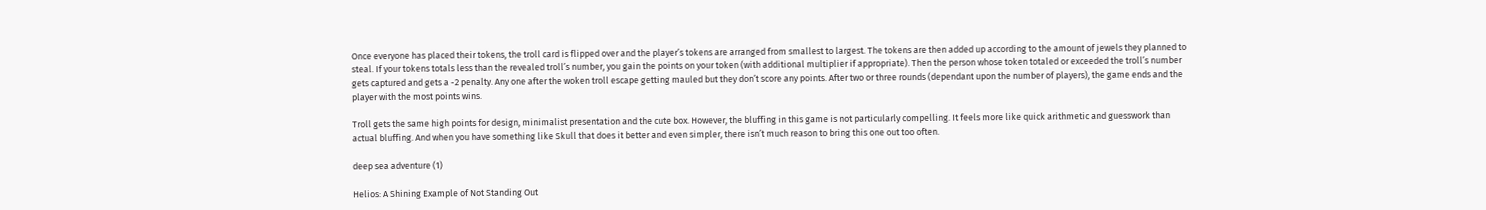Once everyone has placed their tokens, the troll card is flipped over and the player’s tokens are arranged from smallest to largest. The tokens are then added up according to the amount of jewels they planned to steal. If your tokens totals less than the revealed troll’s number, you gain the points on your token (with additional multiplier if appropriate). Then the person whose token totaled or exceeded the troll’s number gets captured and gets a -2 penalty. Any one after the woken troll escape getting mauled but they don’t score any points. After two or three rounds (dependant upon the number of players), the game ends and the player with the most points wins.

Troll gets the same high points for design, minimalist presentation and the cute box. However, the bluffing in this game is not particularly compelling. It feels more like quick arithmetic and guesswork than actual bluffing. And when you have something like Skull that does it better and even simpler, there isn’t much reason to bring this one out too often.

deep sea adventure (1)

Helios: A Shining Example of Not Standing Out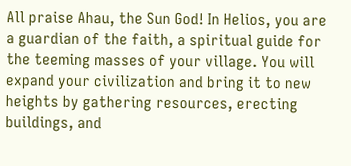All praise Ahau, the Sun God! In Helios, you are a guardian of the faith, a spiritual guide for the teeming masses of your village. You will expand your civilization and bring it to new heights by gathering resources, erecting buildings, and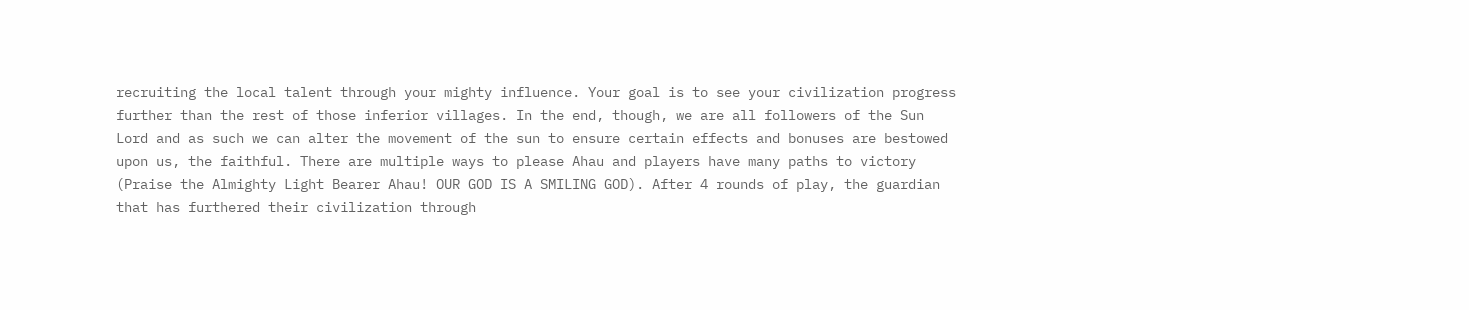recruiting the local talent through your mighty influence. Your goal is to see your civilization progress further than the rest of those inferior villages. In the end, though, we are all followers of the Sun Lord and as such we can alter the movement of the sun to ensure certain effects and bonuses are bestowed upon us, the faithful. There are multiple ways to please Ahau and players have many paths to victory (Praise the Almighty Light Bearer Ahau! OUR GOD IS A SMILING GOD). After 4 rounds of play, the guardian that has furthered their civilization through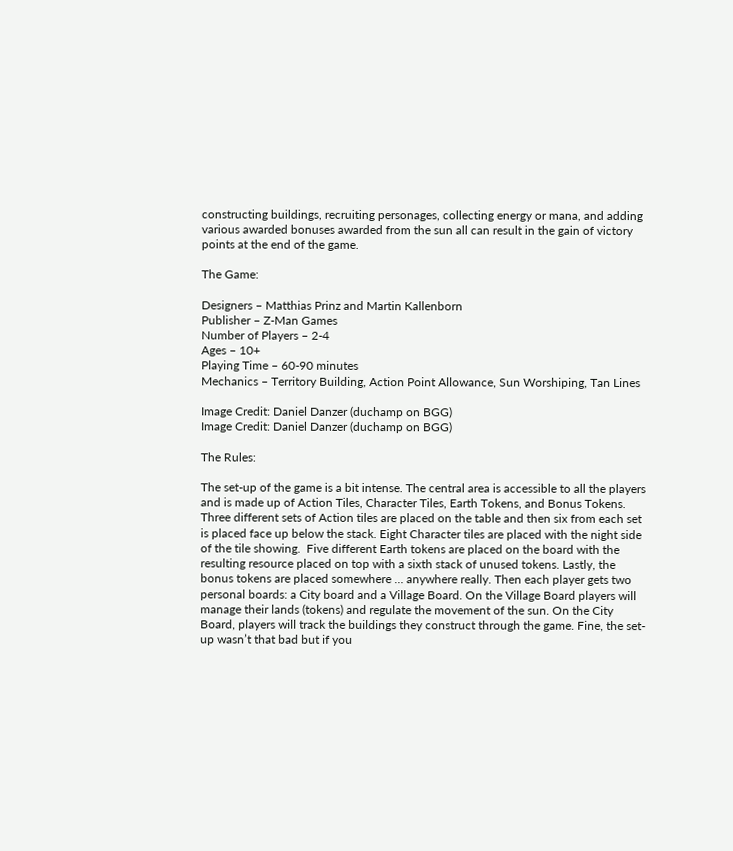constructing buildings, recruiting personages, collecting energy or mana, and adding various awarded bonuses awarded from the sun all can result in the gain of victory points at the end of the game.

The Game:

Designers – Matthias Prinz and Martin Kallenborn
Publisher – Z-Man Games
Number of Players – 2-4
Ages – 10+
Playing Time – 60-90 minutes
Mechanics – Territory Building, Action Point Allowance, Sun Worshiping, Tan Lines

Image Credit: Daniel Danzer (duchamp on BGG)
Image Credit: Daniel Danzer (duchamp on BGG)

The Rules:

The set-up of the game is a bit intense. The central area is accessible to all the players and is made up of Action Tiles, Character Tiles, Earth Tokens, and Bonus Tokens. Three different sets of Action tiles are placed on the table and then six from each set is placed face up below the stack. Eight Character tiles are placed with the night side of the tile showing.  Five different Earth tokens are placed on the board with the resulting resource placed on top with a sixth stack of unused tokens. Lastly, the bonus tokens are placed somewhere … anywhere really. Then each player gets two personal boards: a City board and a Village Board. On the Village Board players will manage their lands (tokens) and regulate the movement of the sun. On the City Board, players will track the buildings they construct through the game. Fine, the set-up wasn’t that bad but if you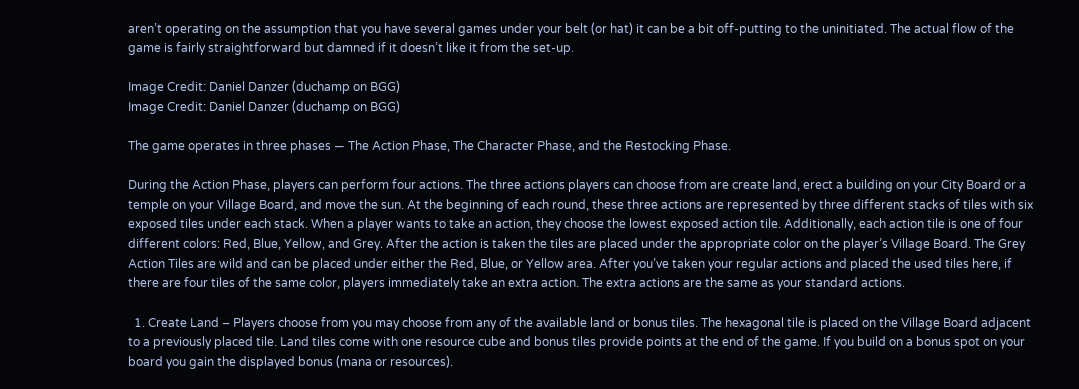aren’t operating on the assumption that you have several games under your belt (or hat) it can be a bit off-putting to the uninitiated. The actual flow of the game is fairly straightforward but damned if it doesn’t like it from the set-up.

Image Credit: Daniel Danzer (duchamp on BGG)
Image Credit: Daniel Danzer (duchamp on BGG)

The game operates in three phases — The Action Phase, The Character Phase, and the Restocking Phase.

During the Action Phase, players can perform four actions. The three actions players can choose from are create land, erect a building on your City Board or a temple on your Village Board, and move the sun. At the beginning of each round, these three actions are represented by three different stacks of tiles with six exposed tiles under each stack. When a player wants to take an action, they choose the lowest exposed action tile. Additionally, each action tile is one of four different colors: Red, Blue, Yellow, and Grey. After the action is taken the tiles are placed under the appropriate color on the player’s Village Board. The Grey Action Tiles are wild and can be placed under either the Red, Blue, or Yellow area. After you’ve taken your regular actions and placed the used tiles here, if there are four tiles of the same color, players immediately take an extra action. The extra actions are the same as your standard actions.

  1. Create Land – Players choose from you may choose from any of the available land or bonus tiles. The hexagonal tile is placed on the Village Board adjacent to a previously placed tile. Land tiles come with one resource cube and bonus tiles provide points at the end of the game. If you build on a bonus spot on your board you gain the displayed bonus (mana or resources).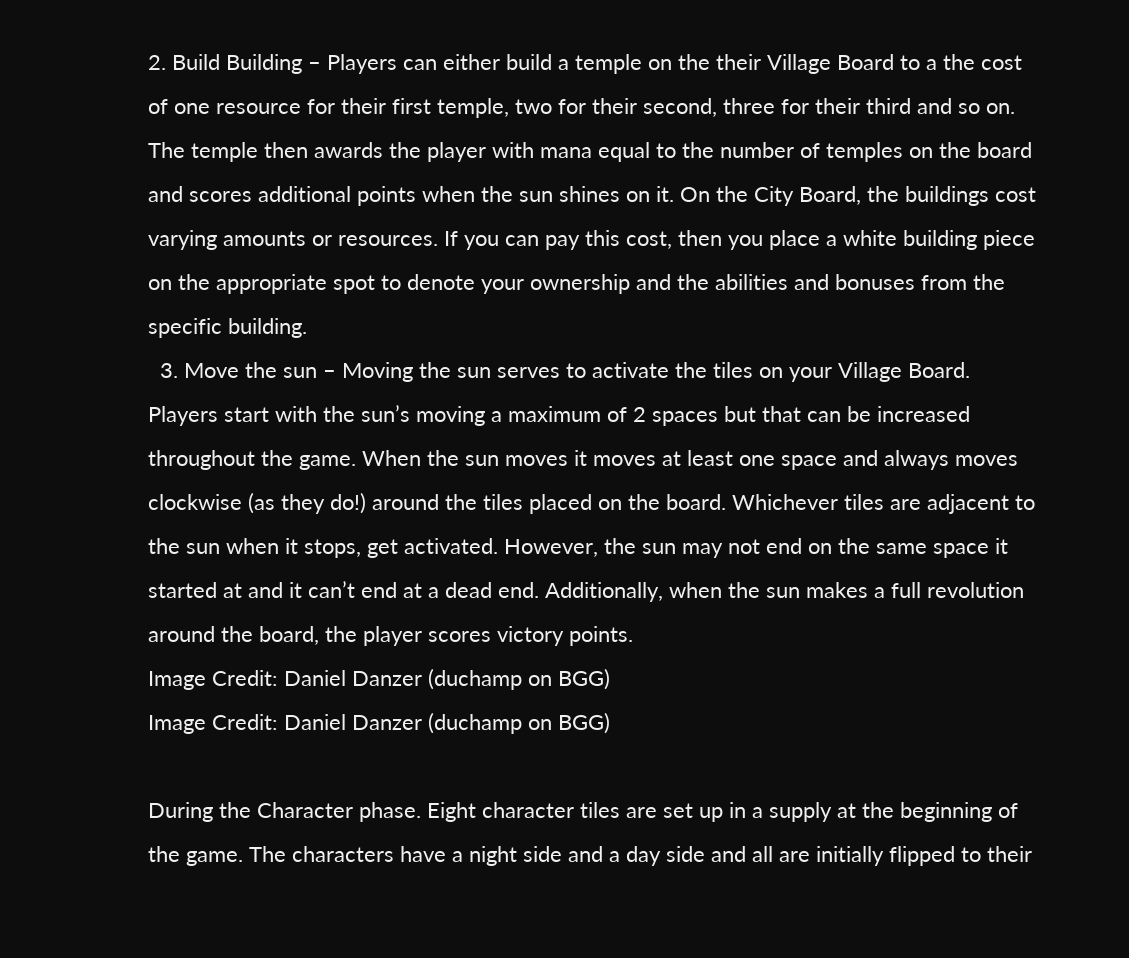2. Build Building – Players can either build a temple on the their Village Board to a the cost of one resource for their first temple, two for their second, three for their third and so on. The temple then awards the player with mana equal to the number of temples on the board and scores additional points when the sun shines on it. On the City Board, the buildings cost varying amounts or resources. If you can pay this cost, then you place a white building piece on the appropriate spot to denote your ownership and the abilities and bonuses from the specific building.
  3. Move the sun – Moving the sun serves to activate the tiles on your Village Board. Players start with the sun’s moving a maximum of 2 spaces but that can be increased throughout the game. When the sun moves it moves at least one space and always moves clockwise (as they do!) around the tiles placed on the board. Whichever tiles are adjacent to the sun when it stops, get activated. However, the sun may not end on the same space it started at and it can’t end at a dead end. Additionally, when the sun makes a full revolution around the board, the player scores victory points.
Image Credit: Daniel Danzer (duchamp on BGG)
Image Credit: Daniel Danzer (duchamp on BGG)

During the Character phase. Eight character tiles are set up in a supply at the beginning of the game. The characters have a night side and a day side and all are initially flipped to their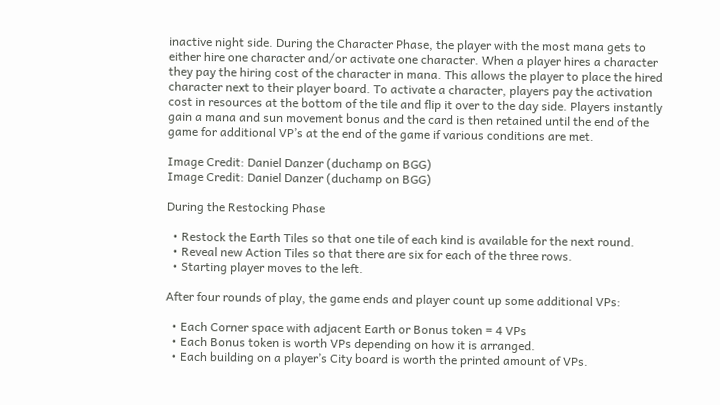inactive night side. During the Character Phase, the player with the most mana gets to either hire one character and/or activate one character. When a player hires a character they pay the hiring cost of the character in mana. This allows the player to place the hired character next to their player board. To activate a character, players pay the activation cost in resources at the bottom of the tile and flip it over to the day side. Players instantly gain a mana and sun movement bonus and the card is then retained until the end of the game for additional VP’s at the end of the game if various conditions are met.

Image Credit: Daniel Danzer (duchamp on BGG)
Image Credit: Daniel Danzer (duchamp on BGG)

During the Restocking Phase

  • Restock the Earth Tiles so that one tile of each kind is available for the next round.
  • Reveal new Action Tiles so that there are six for each of the three rows.
  • Starting player moves to the left.

After four rounds of play, the game ends and player count up some additional VPs:

  • Each Corner space with adjacent Earth or Bonus token = 4 VPs
  • Each Bonus token is worth VPs depending on how it is arranged.
  • Each building on a player’s City board is worth the printed amount of VPs.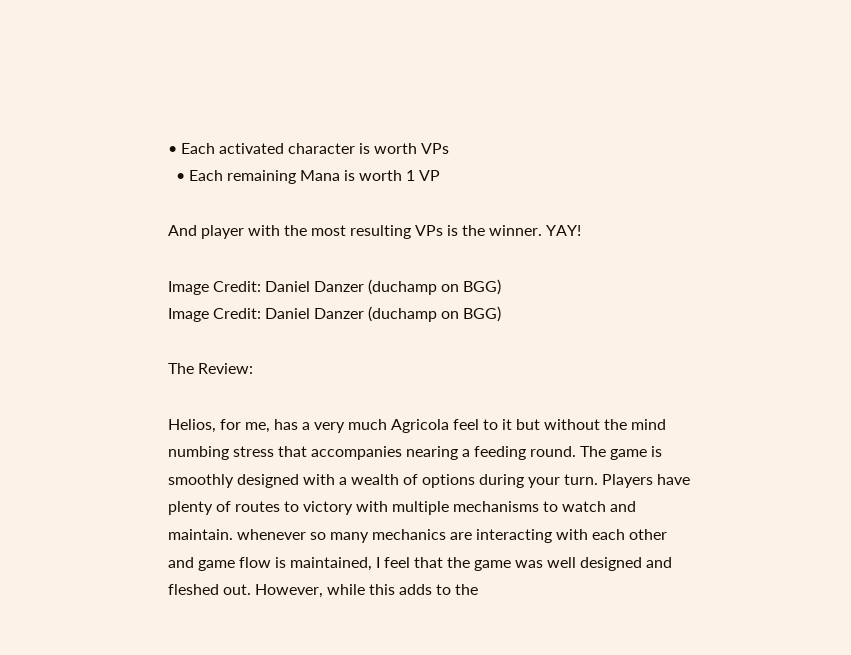• Each activated character is worth VPs
  • Each remaining Mana is worth 1 VP

And player with the most resulting VPs is the winner. YAY!

Image Credit: Daniel Danzer (duchamp on BGG)
Image Credit: Daniel Danzer (duchamp on BGG)

The Review:

Helios, for me, has a very much Agricola feel to it but without the mind numbing stress that accompanies nearing a feeding round. The game is smoothly designed with a wealth of options during your turn. Players have plenty of routes to victory with multiple mechanisms to watch and maintain. whenever so many mechanics are interacting with each other and game flow is maintained, I feel that the game was well designed and fleshed out. However, while this adds to the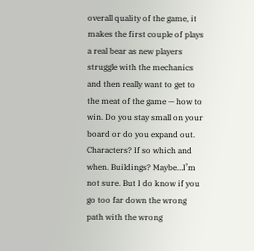overall quality of the game, it makes the first couple of plays a real bear as new players struggle with the mechanics and then really want to get to the meat of the game — how to win. Do you stay small on your board or do you expand out. Characters? If so which and when. Buildings? Maybe…I’m not sure. But I do know if you go too far down the wrong path with the wrong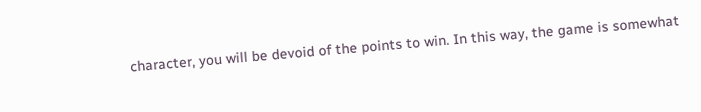character, you will be devoid of the points to win. In this way, the game is somewhat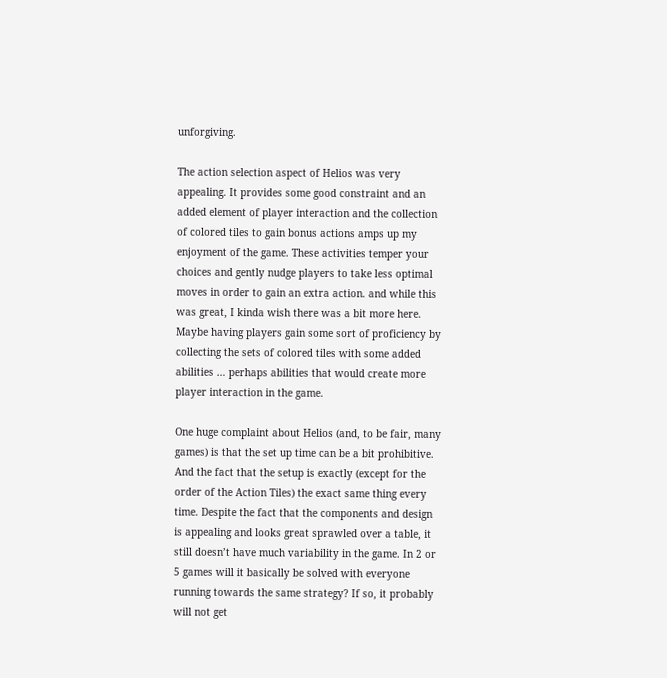unforgiving.

The action selection aspect of Helios was very appealing. It provides some good constraint and an added element of player interaction and the collection of colored tiles to gain bonus actions amps up my enjoyment of the game. These activities temper your choices and gently nudge players to take less optimal moves in order to gain an extra action. and while this was great, I kinda wish there was a bit more here. Maybe having players gain some sort of proficiency by collecting the sets of colored tiles with some added abilities … perhaps abilities that would create more player interaction in the game.

One huge complaint about Helios (and, to be fair, many games) is that the set up time can be a bit prohibitive. And the fact that the setup is exactly (except for the order of the Action Tiles) the exact same thing every time. Despite the fact that the components and design is appealing and looks great sprawled over a table, it still doesn’t have much variability in the game. In 2 or 5 games will it basically be solved with everyone running towards the same strategy? If so, it probably will not get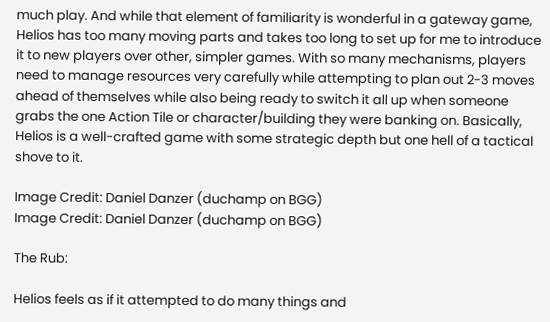much play. And while that element of familiarity is wonderful in a gateway game, Helios has too many moving parts and takes too long to set up for me to introduce it to new players over other, simpler games. With so many mechanisms, players need to manage resources very carefully while attempting to plan out 2-3 moves ahead of themselves while also being ready to switch it all up when someone grabs the one Action Tile or character/building they were banking on. Basically, Helios is a well-crafted game with some strategic depth but one hell of a tactical shove to it.

Image Credit: Daniel Danzer (duchamp on BGG)
Image Credit: Daniel Danzer (duchamp on BGG)

The Rub:

Helios feels as if it attempted to do many things and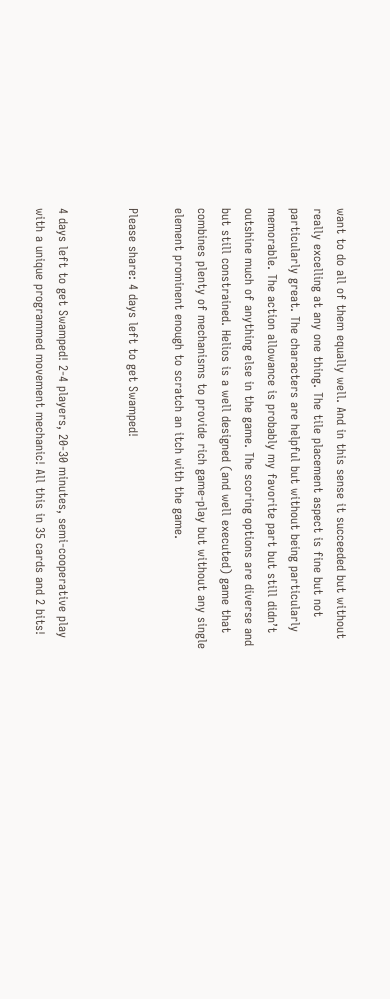want to do all of them equally well. And in this sense it succeeded but without really excelling at any one thing. The tile placement aspect is fine but not particularly great. The characters are helpful but without being particularly memorable. The action allowance is probably my favorite part but still didn’t outshine much of anything else in the game. The scoring options are diverse and but still constrained. Helios is a well designed (and well executed) game that combines plenty of mechanisms to provide rich game-play but without any single element prominent enough to scratch an itch with the game.

Please share: 4 days left to get Swamped!


4 days left to get Swamped! 2-4 players, 20-30 minutes, semi-cooperative play with a unique programmed movement mechanic! All this in 35 cards and 2 bits!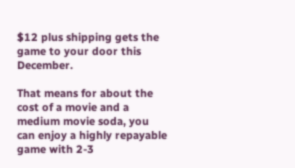$12 plus shipping gets the game to your door this December.

That means for about the cost of a movie and a medium movie soda, you can enjoy a highly repayable game with 2-3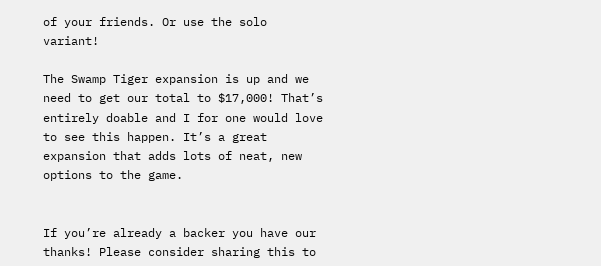of your friends. Or use the solo variant!

The Swamp Tiger expansion is up and we need to get our total to $17,000! That’s entirely doable and I for one would love to see this happen. It’s a great expansion that adds lots of neat, new options to the game.


If you’re already a backer you have our thanks! Please consider sharing this to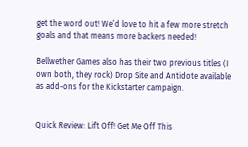get the word out! We’d love to hit a few more stretch goals and that means more backers needed!

Bellwether Games also has their two previous titles (I own both, they rock) Drop Site and Antidote available as add-ons for the Kickstarter campaign.


Quick Review: Lift Off! Get Me Off This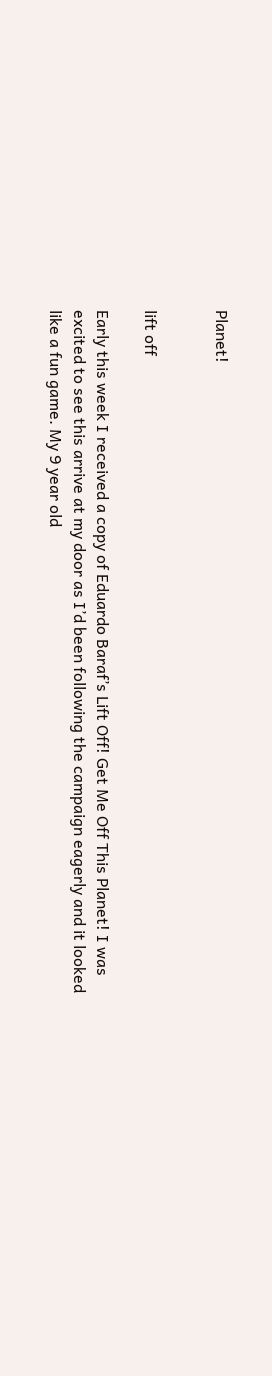Planet!


lift off

Early this week I received a copy of Eduardo Baraf’s Lift Off! Get Me Off This Planet! I was excited to see this arrive at my door as I’d been following the campaign eagerly and it looked like a fun game. My 9 year old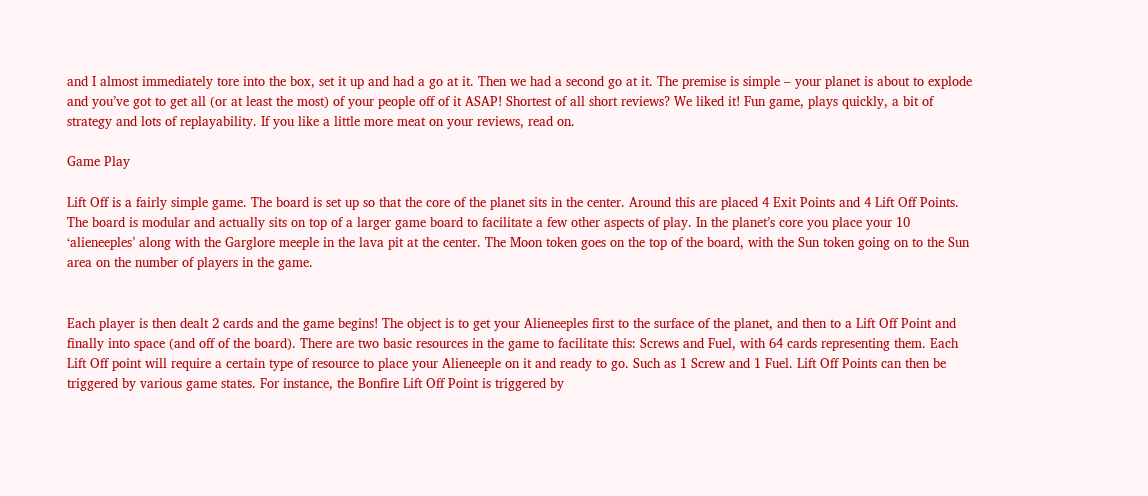and I almost immediately tore into the box, set it up and had a go at it. Then we had a second go at it. The premise is simple – your planet is about to explode and you’ve got to get all (or at least the most) of your people off of it ASAP! Shortest of all short reviews? We liked it! Fun game, plays quickly, a bit of strategy and lots of replayability. If you like a little more meat on your reviews, read on.

Game Play

Lift Off is a fairly simple game. The board is set up so that the core of the planet sits in the center. Around this are placed 4 Exit Points and 4 Lift Off Points. The board is modular and actually sits on top of a larger game board to facilitate a few other aspects of play. In the planet’s core you place your 10 ‘alieneeples’ along with the Garglore meeple in the lava pit at the center. The Moon token goes on the top of the board, with the Sun token going on to the Sun area on the number of players in the game.


Each player is then dealt 2 cards and the game begins! The object is to get your Alieneeples first to the surface of the planet, and then to a Lift Off Point and finally into space (and off of the board). There are two basic resources in the game to facilitate this: Screws and Fuel, with 64 cards representing them. Each Lift Off point will require a certain type of resource to place your Alieneeple on it and ready to go. Such as 1 Screw and 1 Fuel. Lift Off Points can then be triggered by various game states. For instance, the Bonfire Lift Off Point is triggered by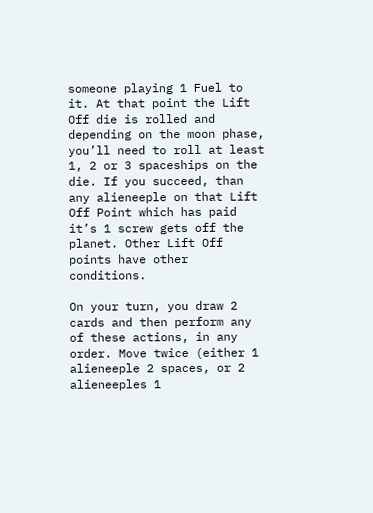someone playing 1 Fuel to it. At that point the Lift Off die is rolled and depending on the moon phase, you’ll need to roll at least 1, 2 or 3 spaceships on the die. If you succeed, than any alieneeple on that Lift Off Point which has paid it’s 1 screw gets off the planet. Other Lift Off points have other conditions.

On your turn, you draw 2 cards and then perform any of these actions, in any order. Move twice (either 1 alieneeple 2 spaces, or 2 alieneeples 1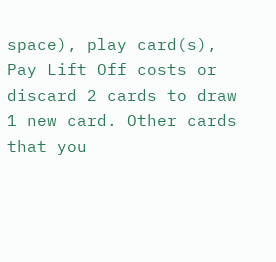space), play card(s), Pay Lift Off costs or discard 2 cards to draw 1 new card. Other cards that you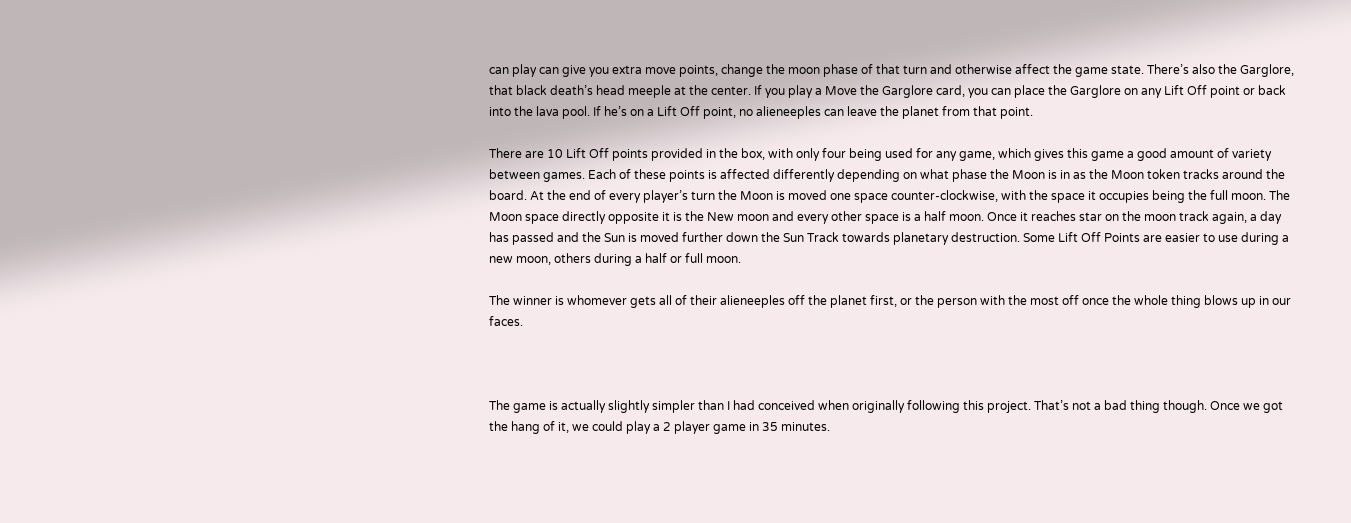can play can give you extra move points, change the moon phase of that turn and otherwise affect the game state. There’s also the Garglore, that black death’s head meeple at the center. If you play a Move the Garglore card, you can place the Garglore on any Lift Off point or back into the lava pool. If he’s on a Lift Off point, no alieneeples can leave the planet from that point.

There are 10 Lift Off points provided in the box, with only four being used for any game, which gives this game a good amount of variety between games. Each of these points is affected differently depending on what phase the Moon is in as the Moon token tracks around the board. At the end of every player’s turn the Moon is moved one space counter-clockwise, with the space it occupies being the full moon. The Moon space directly opposite it is the New moon and every other space is a half moon. Once it reaches star on the moon track again, a day has passed and the Sun is moved further down the Sun Track towards planetary destruction. Some Lift Off Points are easier to use during a new moon, others during a half or full moon.

The winner is whomever gets all of their alieneeples off the planet first, or the person with the most off once the whole thing blows up in our faces.



The game is actually slightly simpler than I had conceived when originally following this project. That’s not a bad thing though. Once we got the hang of it, we could play a 2 player game in 35 minutes.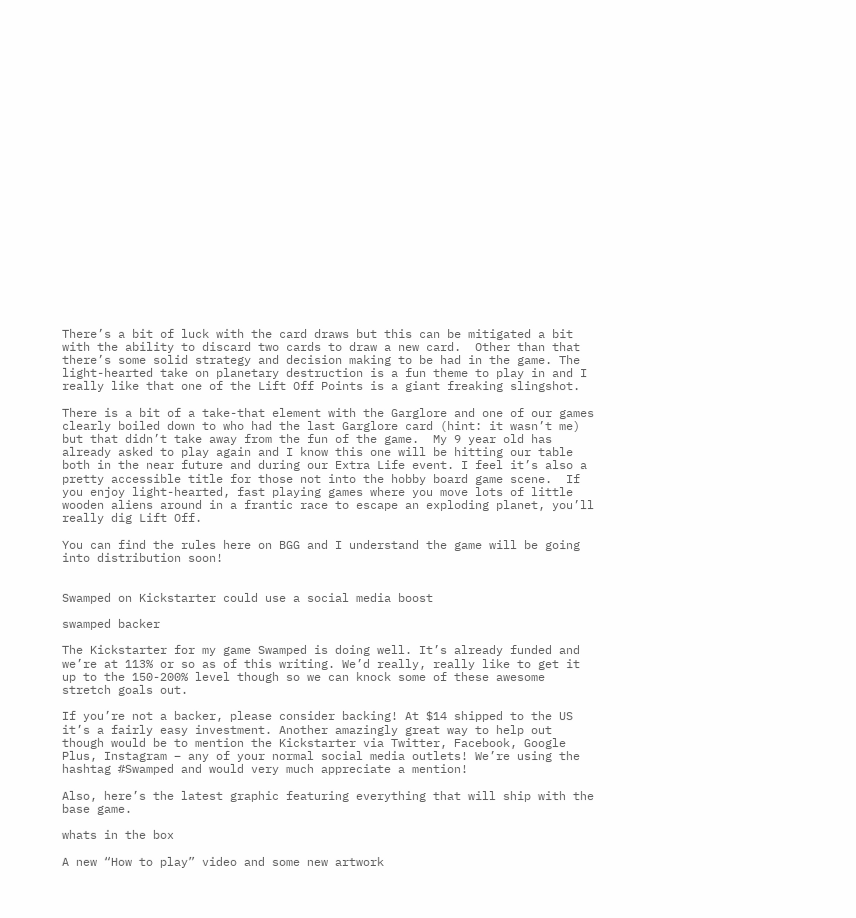There’s a bit of luck with the card draws but this can be mitigated a bit with the ability to discard two cards to draw a new card.  Other than that there’s some solid strategy and decision making to be had in the game. The light-hearted take on planetary destruction is a fun theme to play in and I really like that one of the Lift Off Points is a giant freaking slingshot.

There is a bit of a take-that element with the Garglore and one of our games clearly boiled down to who had the last Garglore card (hint: it wasn’t me) but that didn’t take away from the fun of the game.  My 9 year old has already asked to play again and I know this one will be hitting our table both in the near future and during our Extra Life event. I feel it’s also a pretty accessible title for those not into the hobby board game scene.  If you enjoy light-hearted, fast playing games where you move lots of little wooden aliens around in a frantic race to escape an exploding planet, you’ll really dig Lift Off.

You can find the rules here on BGG and I understand the game will be going into distribution soon!


Swamped on Kickstarter could use a social media boost

swamped backer

The Kickstarter for my game Swamped is doing well. It’s already funded and we’re at 113% or so as of this writing. We’d really, really like to get it up to the 150-200% level though so we can knock some of these awesome stretch goals out.

If you’re not a backer, please consider backing! At $14 shipped to the US it’s a fairly easy investment. Another amazingly great way to help out though would be to mention the Kickstarter via Twitter, Facebook, Google Plus, Instagram – any of your normal social media outlets! We’re using the hashtag #Swamped and would very much appreciate a mention!

Also, here’s the latest graphic featuring everything that will ship with the base game.

whats in the box

A new “How to play” video and some new artwork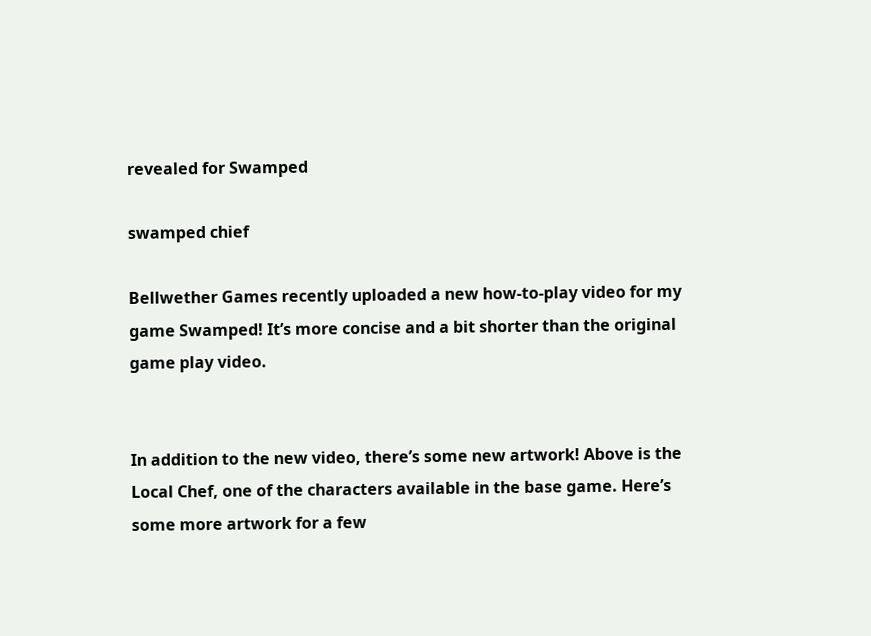revealed for Swamped

swamped chief

Bellwether Games recently uploaded a new how-to-play video for my game Swamped! It’s more concise and a bit shorter than the original game play video.


In addition to the new video, there’s some new artwork! Above is the Local Chef, one of the characters available in the base game. Here’s some more artwork for a few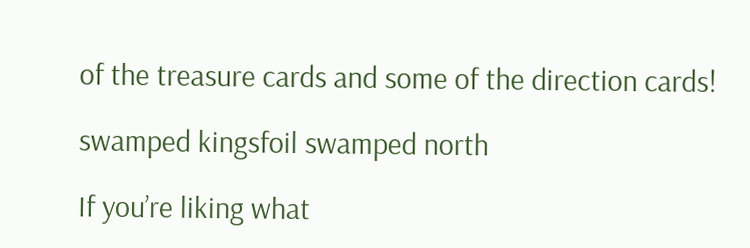of the treasure cards and some of the direction cards!

swamped kingsfoil swamped north

If you’re liking what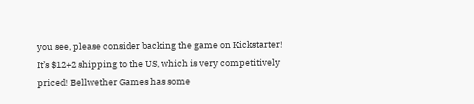you see, please consider backing the game on Kickstarter! It’s $12+2 shipping to the US, which is very competitively priced! Bellwether Games has some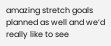amazing stretch goals planned as well and we’d really like to see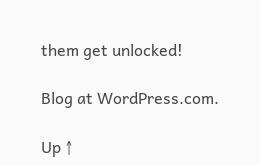them get unlocked!

Blog at WordPress.com.

Up ↑